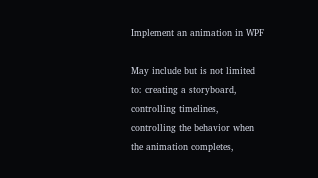Implement an animation in WPF

May include but is not limited to: creating a storyboard, controlling timelines, controlling the behavior when the animation completes,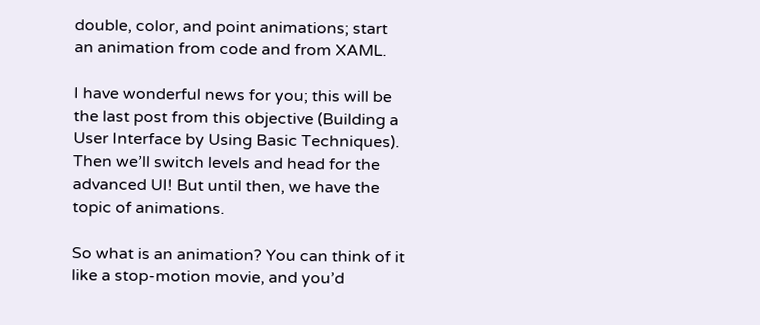double, color, and point animations; start an animation from code and from XAML.

I have wonderful news for you; this will be the last post from this objective (Building a User Interface by Using Basic Techniques). Then we’ll switch levels and head for the advanced UI! But until then, we have the topic of animations.

So what is an animation? You can think of it like a stop-motion movie, and you’d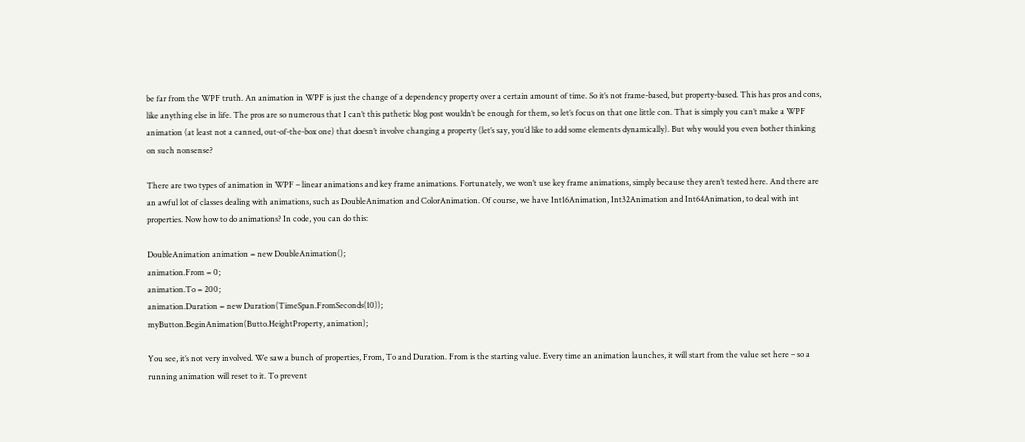be far from the WPF truth. An animation in WPF is just the change of a dependency property over a certain amount of time. So it’s not frame-based, but property-based. This has pros and cons, like anything else in life. The pros are so numerous that I can’t this pathetic blog post wouldn’t be enough for them, so let’s focus on that one little con. That is simply you can’t make a WPF animation (at least not a canned, out-of-the-box one) that doesn’t involve changing a property (let’s say, you’d like to add some elements dynamically). But why would you even bother thinking on such nonsense?

There are two types of animation in WPF – linear animations and key frame animations. Fortunately, we won’t use key frame animations, simply because they aren’t tested here. And there are an awful lot of classes dealing with animations, such as DoubleAnimation and ColorAnimation. Of course, we have Int16Animation, Int32Animation and Int64Animation, to deal with int properties. Now how to do animations? In code, you can do this:

DoubleAnimation animation = new DoubleAnimation();
animation.From = 0;
animation.To = 200;
animation.Duration = new Duration(TimeSpan.FromSeconds(10));
myButton.BeginAnimation(Butto.HeightProperty, animation);

You see, it’s not very involved. We saw a bunch of properties, From, To and Duration. From is the starting value. Every time an animation launches, it will start from the value set here – so a running animation will reset to it. To prevent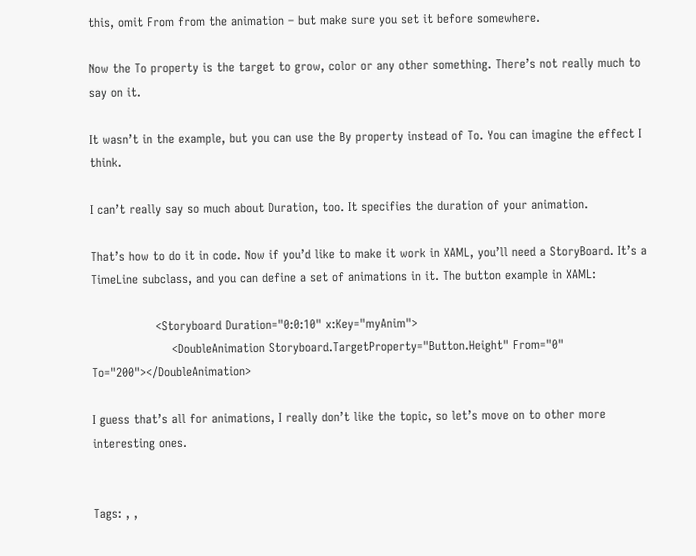this, omit From from the animation – but make sure you set it before somewhere.

Now the To property is the target to grow, color or any other something. There’s not really much to say on it.

It wasn’t in the example, but you can use the By property instead of To. You can imagine the effect I think.

I can’t really say so much about Duration, too. It specifies the duration of your animation.

That’s how to do it in code. Now if you’d like to make it work in XAML, you’ll need a StoryBoard. It’s a TimeLine subclass, and you can define a set of animations in it. The button example in XAML:

                <Storyboard Duration="0:0:10" x:Key="myAnim">
                    <DoubleAnimation Storyboard.TargetProperty="Button.Height" From="0" To="200"></DoubleAnimation>

I guess that’s all for animations, I really don’t like the topic, so let’s move on to other more interesting ones.


Tags: , ,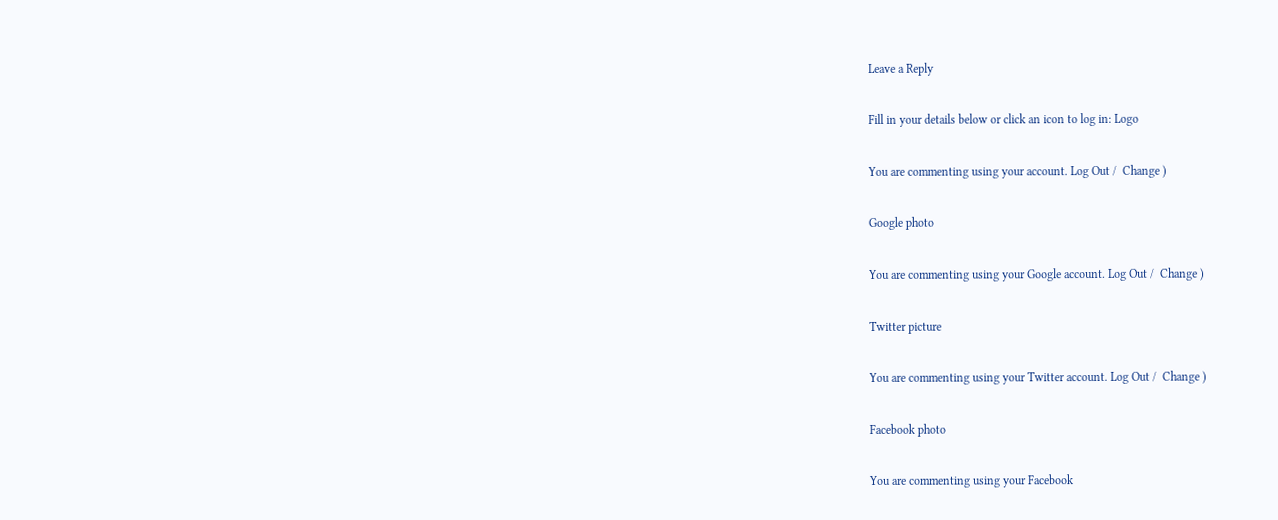Leave a Reply

Fill in your details below or click an icon to log in: Logo

You are commenting using your account. Log Out /  Change )

Google photo

You are commenting using your Google account. Log Out /  Change )

Twitter picture

You are commenting using your Twitter account. Log Out /  Change )

Facebook photo

You are commenting using your Facebook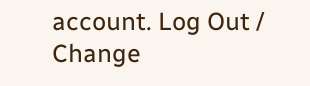account. Log Out /  Change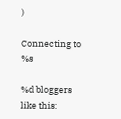)

Connecting to %s

%d bloggers like this: